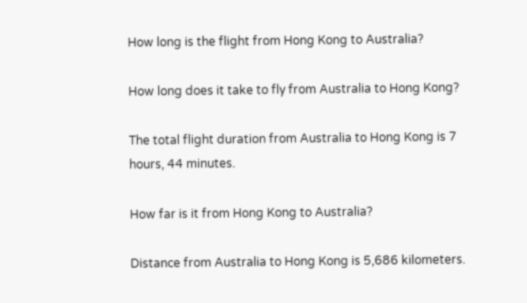How long is the flight from Hong Kong to Australia?

How long does it take to fly from Australia to Hong Kong?

The total flight duration from Australia to Hong Kong is 7 hours, 44 minutes.

How far is it from Hong Kong to Australia?

Distance from Australia to Hong Kong is 5,686 kilometers.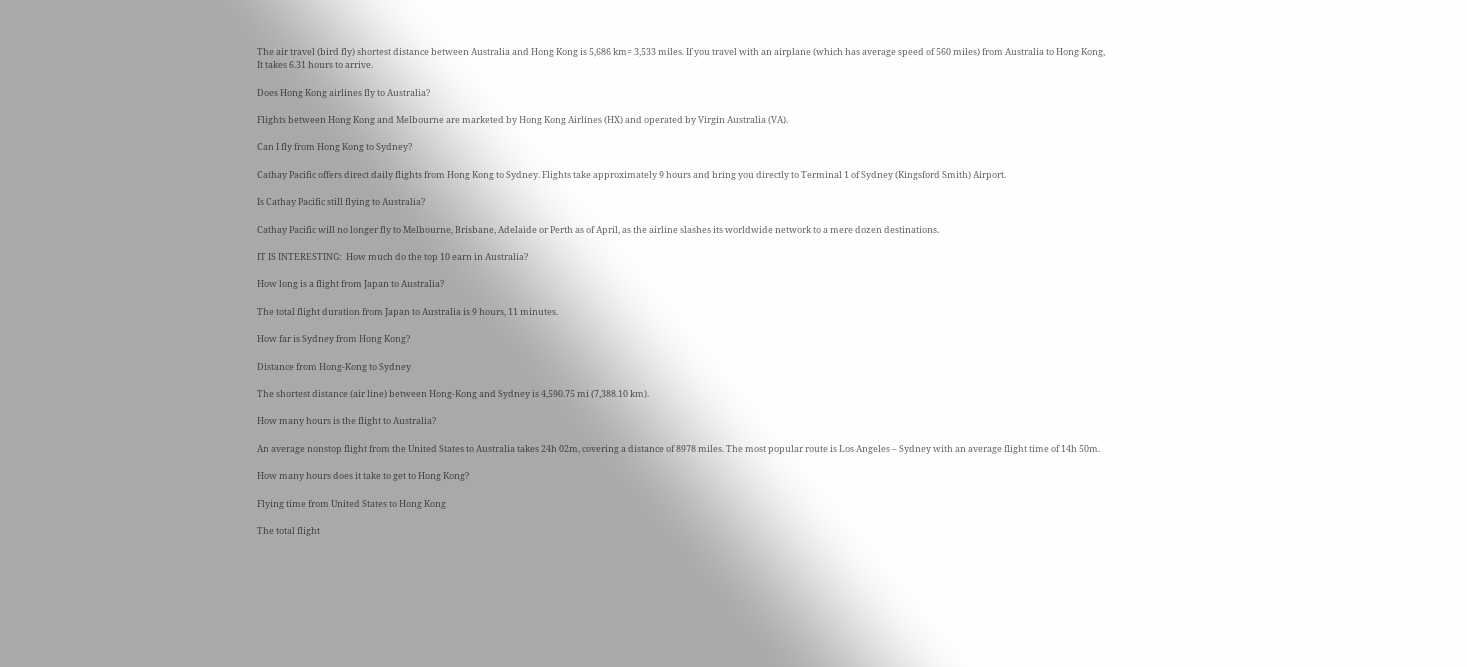The air travel (bird fly) shortest distance between Australia and Hong Kong is 5,686 km= 3,533 miles. If you travel with an airplane (which has average speed of 560 miles) from Australia to Hong Kong, It takes 6.31 hours to arrive.

Does Hong Kong airlines fly to Australia?

Flights between Hong Kong and Melbourne are marketed by Hong Kong Airlines (HX) and operated by Virgin Australia (VA).

Can I fly from Hong Kong to Sydney?

Cathay Pacific offers direct daily flights from Hong Kong to Sydney. Flights take approximately 9 hours and bring you directly to Terminal 1 of Sydney (Kingsford Smith) Airport.

Is Cathay Pacific still flying to Australia?

Cathay Pacific will no longer fly to Melbourne, Brisbane, Adelaide or Perth as of April, as the airline slashes its worldwide network to a mere dozen destinations.

IT IS INTERESTING:  How much do the top 10 earn in Australia?

How long is a flight from Japan to Australia?

The total flight duration from Japan to Australia is 9 hours, 11 minutes.

How far is Sydney from Hong Kong?

Distance from Hong-Kong to Sydney

The shortest distance (air line) between Hong-Kong and Sydney is 4,590.75 mi (7,388.10 km).

How many hours is the flight to Australia?

An average nonstop flight from the United States to Australia takes 24h 02m, covering a distance of 8978 miles. The most popular route is Los Angeles – Sydney with an average flight time of 14h 50m.

How many hours does it take to get to Hong Kong?

Flying time from United States to Hong Kong

The total flight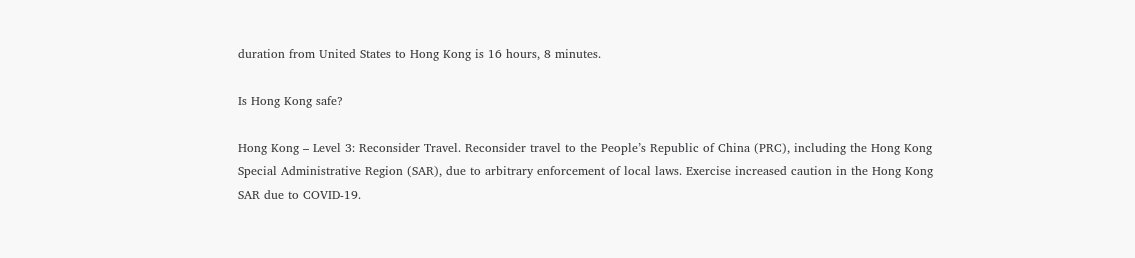duration from United States to Hong Kong is 16 hours, 8 minutes.

Is Hong Kong safe?

Hong Kong – Level 3: Reconsider Travel. Reconsider travel to the People’s Republic of China (PRC), including the Hong Kong Special Administrative Region (SAR), due to arbitrary enforcement of local laws. Exercise increased caution in the Hong Kong SAR due to COVID-19.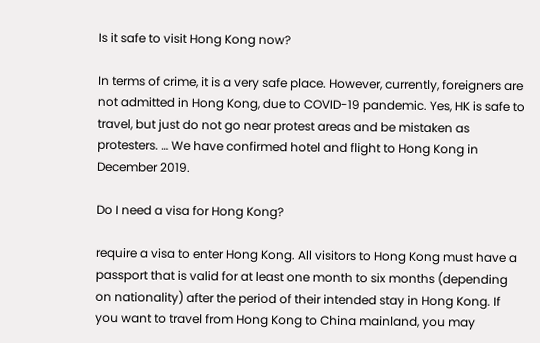Is it safe to visit Hong Kong now?

In terms of crime, it is a very safe place. However, currently, foreigners are not admitted in Hong Kong, due to COVID-19 pandemic. Yes, HK is safe to travel, but just do not go near protest areas and be mistaken as protesters. … We have confirmed hotel and flight to Hong Kong in December 2019.

Do I need a visa for Hong Kong?

require a visa to enter Hong Kong. All visitors to Hong Kong must have a passport that is valid for at least one month to six months (depending on nationality) after the period of their intended stay in Hong Kong. If you want to travel from Hong Kong to China mainland, you may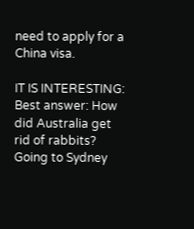need to apply for a China visa.

IT IS INTERESTING:  Best answer: How did Australia get rid of rabbits?
Going to Sydney